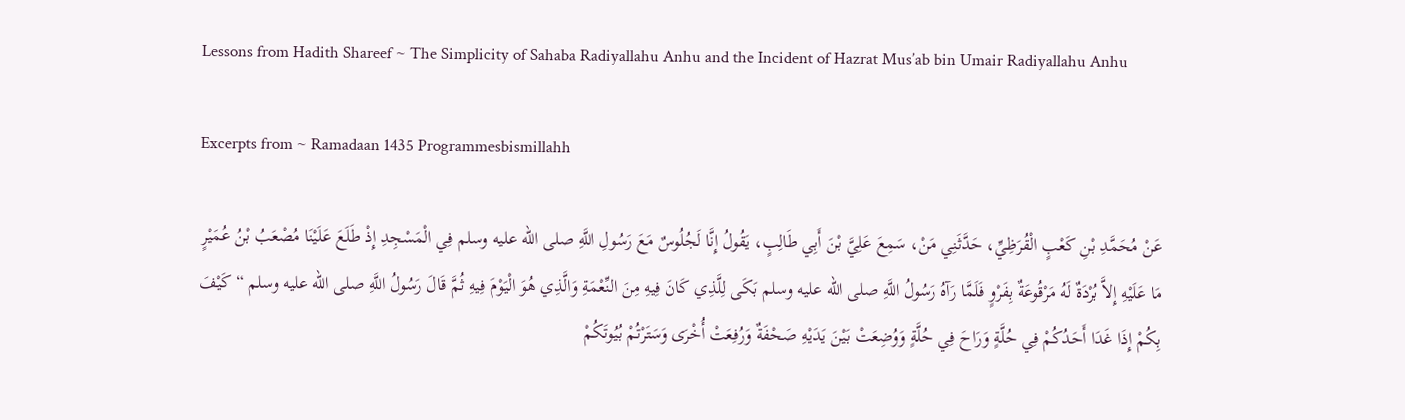Lessons from Hadith Shareef ~ The Simplicity of Sahaba Radiyallahu Anhu and the Incident of Hazrat Mus’ab bin Umair Radiyallahu Anhu

Excerpts from ~ Ramadaan 1435 Programmesbismillahh

عَنْ مُحَمَّدِ بْنِ كَعْبٍ الْقُرَظِيِّ، حَدَّثَنِي مَنْ، سَمِعَ عَلِيَّ بْنَ أَبِي طَالِبٍ، يَقُولُ إِنَّا لَجُلُوسٌ مَعَ رَسُولِ اللَّهِ صلى الله عليه وسلم فِي الْمَسْجِدِ إِذْ طَلَعَ عَلَيْنَا مُصْعَبُ بْنُ عُمَيْرٍ مَا عَلَيْهِ إِلاَّ بُرْدَةٌ لَهُ مَرْقُوعَةٌ بِفَرْوٍ فَلَمَّا رَآهُ رَسُولُ اللَّهِ صلى الله عليه وسلم بَكَى لِلَّذِي كَانَ فِيهِ مِنَ النِّعْمَةِ وَالَّذِي هُوَ الْيَوْمَ فِيهِ ثُمَّ قَالَ رَسُولُ اللَّهِ صلى الله عليه وسلم “ كَيْفَ بِكُمْ إِذَا غَدَا أَحَدُكُمْ فِي حُلَّةٍ وَرَاحَ فِي حُلَّةٍ وَوُضِعَتْ بَيْنَ يَدَيْهِ صَحْفَةٌ وَرُفِعَتْ أُخْرَى وَسَتَرْتُمْ بُيُوتَكُمْ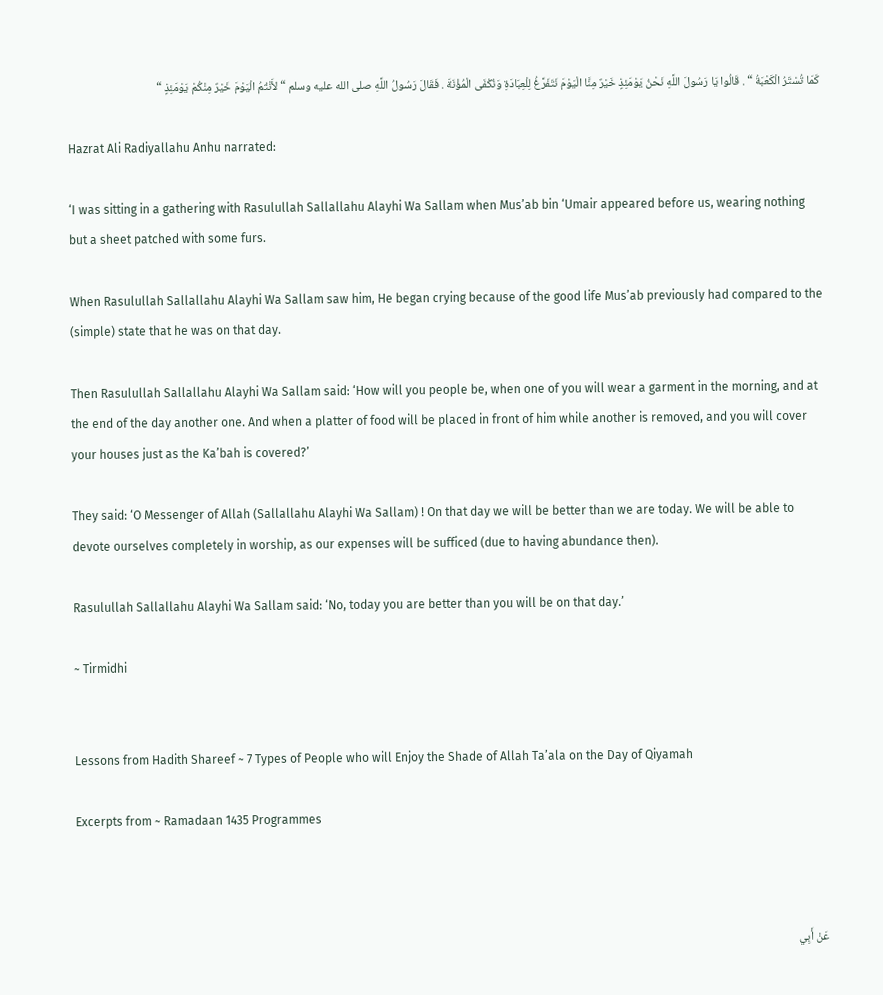كَمَا تُسْتَرُ الْكَعْبَةُ “ . قَالُوا يَا رَسُولَ اللَّهِ نَحْنُ يَوْمَئِذٍ خَيْرٌ مِنَّا الْيَوْمَ نَتَفَرَّغُ لِلْعِبَادَةِ وَنُكْفَى الْمُؤْنَةَ . فَقَالَ رَسُولُ اللَّهِ صلى الله عليه وسلم “ لأَنْتُمُ الْيَوْمَ خَيْرٌ مِنْكُمْ يَوْمَئِذٍ “

Hazrat Ali Radiyallahu Anhu narrated:

‘I was sitting in a gathering with Rasulullah Sallallahu Alayhi Wa Sallam when Mus’ab bin ‘Umair appeared before us, wearing nothing but a sheet patched with some furs.

When Rasulullah Sallallahu Alayhi Wa Sallam saw him, He began crying because of the good life Mus’ab previously had compared to the (simple) state that he was on that day.

Then Rasulullah Sallallahu Alayhi Wa Sallam said: ‘How will you people be, when one of you will wear a garment in the morning, and at the end of the day another one. And when a platter of food will be placed in front of him while another is removed, and you will cover your houses just as the Ka’bah is covered?’

They said: ‘O Messenger of Allah (Sallallahu Alayhi Wa Sallam) ! On that day we will be better than we are today. We will be able to devote ourselves completely in worship, as our expenses will be sufficed (due to having abundance then).

Rasulullah Sallallahu Alayhi Wa Sallam said: ‘No, today you are better than you will be on that day.’

~ Tirmidhi


Lessons from Hadith Shareef ~ 7 Types of People who will Enjoy the Shade of Allah Ta’ala on the Day of Qiyamah

Excerpts from ~ Ramadaan 1435 Programmes



عَنْ أَبِي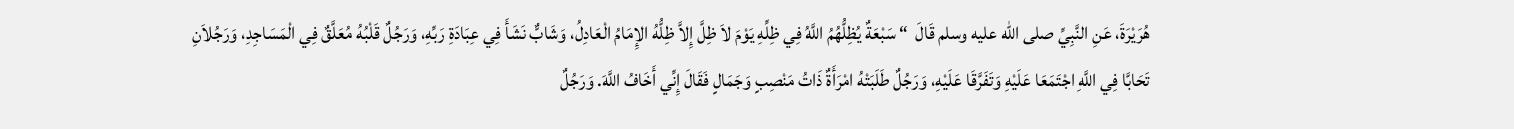هُرَيْرَةَ، عَنِ النَّبِيِّ صلى الله عليه وسلم قَالَ  “ سَبْعَةٌ يُظِلُّهُمُ اللَّهُ فِي ظِلِّهِ يَوْمَ لاَ ظِلَّ إِلاَّ ظِلُّهُ الإِمَامُ الْعَادِلُ، وَشَابٌّ نَشَأَ فِي عِبَادَةِ رَبِّهِ، وَرَجُلٌ قَلْبُهُ مُعَلَّقٌ فِي الْمَسَاجِدِ، وَرَجُلاَنِ تَحَابَّا فِي اللَّهِ اجْتَمَعَا عَلَيْهِ وَتَفَرَّقَا عَلَيْهِ، وَرَجُلٌ طَلَبَتْهُ امْرَأَةٌ ذَاتُ مَنْصِبٍ وَجَمَالٍ فَقَالَ إِنِّي أَخَافُ اللَّهَ. وَرَجُلٌ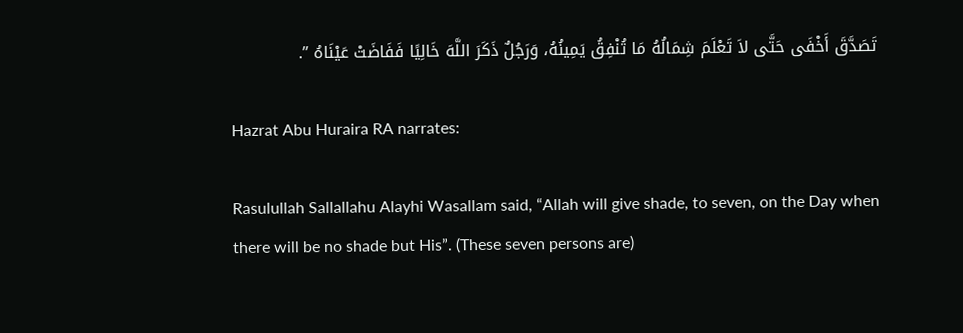تَصَدَّقَ أَخْفَى حَتَّى لاَ تَعْلَمَ شِمَالُهُ مَا تُنْفِقُ يَمِينُهُ، وَرَجُلٌ ذَكَرَ اللَّهَ خَالِيًا فَفَاضَتْ عَيْنَاهُ ”.

Hazrat Abu Huraira RA narrates:

Rasulullah Sallallahu Alayhi Wasallam said, “Allah will give shade, to seven, on the Day when there will be no shade but His”. (These seven persons are)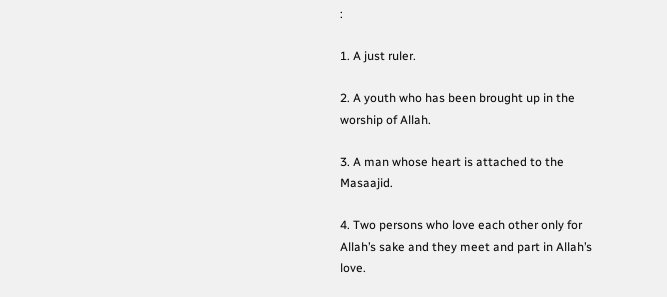:

1. A just ruler.

2. A youth who has been brought up in the worship of Allah.

3. A man whose heart is attached to the Masaajid.

4. Two persons who love each other only for Allah’s sake and they meet and part in Allah’s love.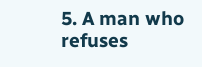5. A man who refuses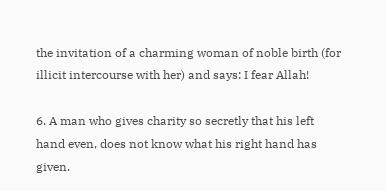the invitation of a charming woman of noble birth (for illicit intercourse with her) and says: I fear Allah!

6. A man who gives charity so secretly that his left hand even, does not know what his right hand has given.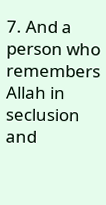7. And a person who remembers Allah in seclusion and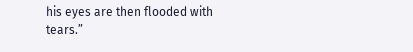his eyes are then flooded with tears.”